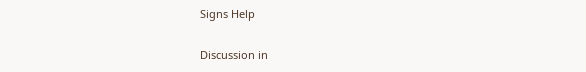Signs Help

Discussion in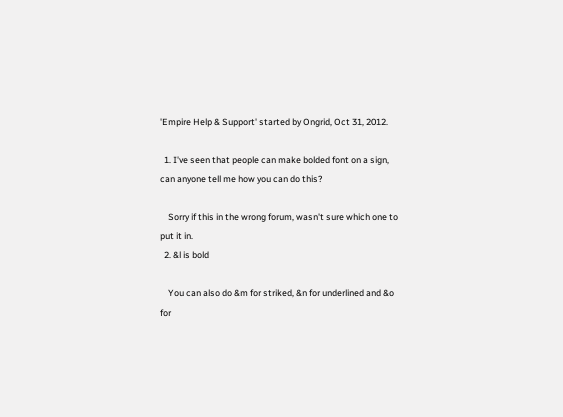'Empire Help & Support' started by Ongrid, Oct 31, 2012.

  1. I've seen that people can make bolded font on a sign, can anyone tell me how you can do this?

    Sorry if this in the wrong forum, wasn't sure which one to put it in.
  2. &l is bold

    You can also do &m for striked, &n for underlined and &o for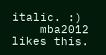italic. :)
    mba2012 likes this.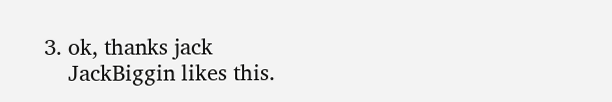3. ok, thanks jack
    JackBiggin likes this.